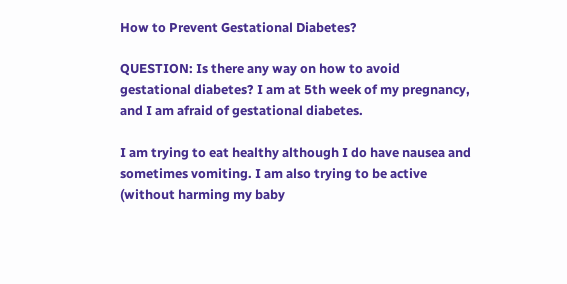How to Prevent Gestational Diabetes?

QUESTION: Is there any way on how to avoid gestational diabetes? I am at 5th week of my pregnancy, and I am afraid of gestational diabetes.

I am trying to eat healthy although I do have nausea and sometimes vomiting. I am also trying to be active (without harming my baby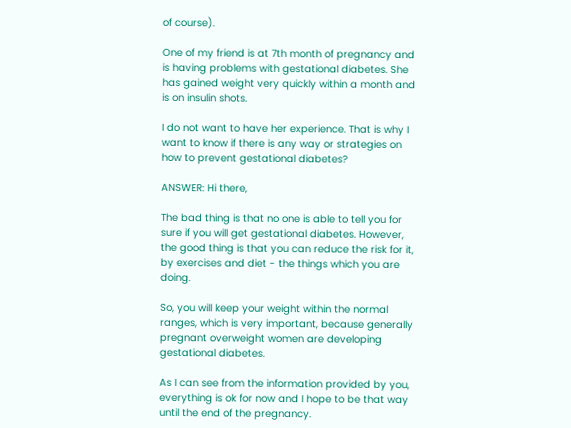of course).

One of my friend is at 7th month of pregnancy and is having problems with gestational diabetes. She has gained weight very quickly within a month and is on insulin shots.

I do not want to have her experience. That is why I want to know if there is any way or strategies on how to prevent gestational diabetes?

ANSWER: Hi there,

The bad thing is that no one is able to tell you for sure if you will get gestational diabetes. However, the good thing is that you can reduce the risk for it, by exercises and diet - the things which you are doing.

So, you will keep your weight within the normal ranges, which is very important, because generally pregnant overweight women are developing gestational diabetes.

As I can see from the information provided by you, everything is ok for now and I hope to be that way until the end of the pregnancy.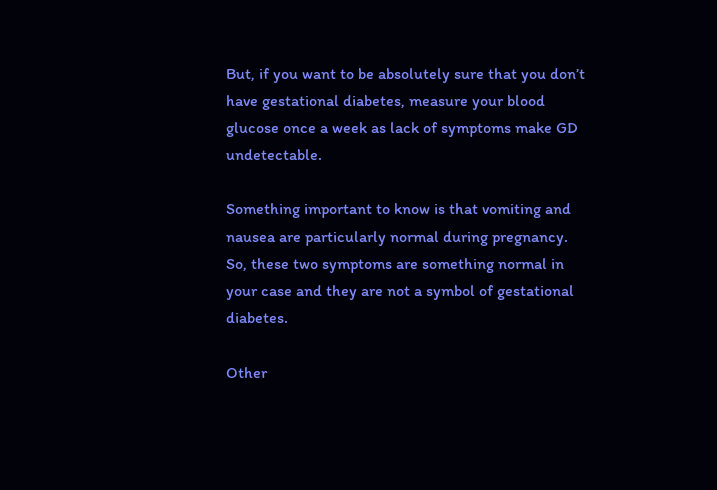But, if you want to be absolutely sure that you don’t have gestational diabetes, measure your blood glucose once a week as lack of symptoms make GD undetectable.

Something important to know is that vomiting and nausea are particularly normal during pregnancy. So, these two symptoms are something normal in your case and they are not a symbol of gestational diabetes.

Other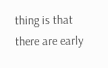thing is that there are early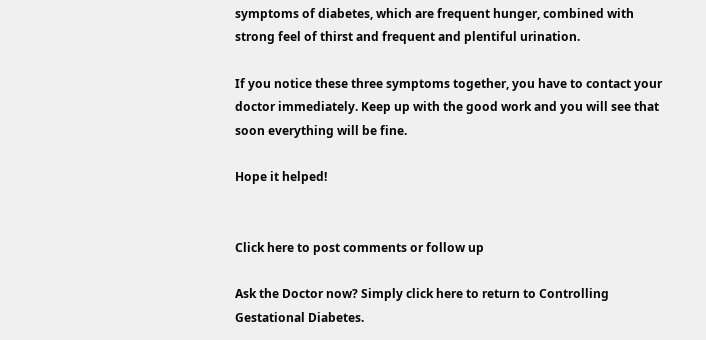symptoms of diabetes, which are frequent hunger, combined with strong feel of thirst and frequent and plentiful urination.

If you notice these three symptoms together, you have to contact your doctor immediately. Keep up with the good work and you will see that soon everything will be fine.

Hope it helped!


Click here to post comments or follow up

Ask the Doctor now? Simply click here to return to Controlling Gestational Diabetes.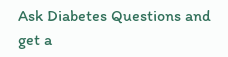Ask Diabetes Questions and get a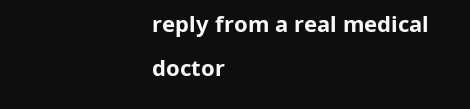reply from a real medical doctor